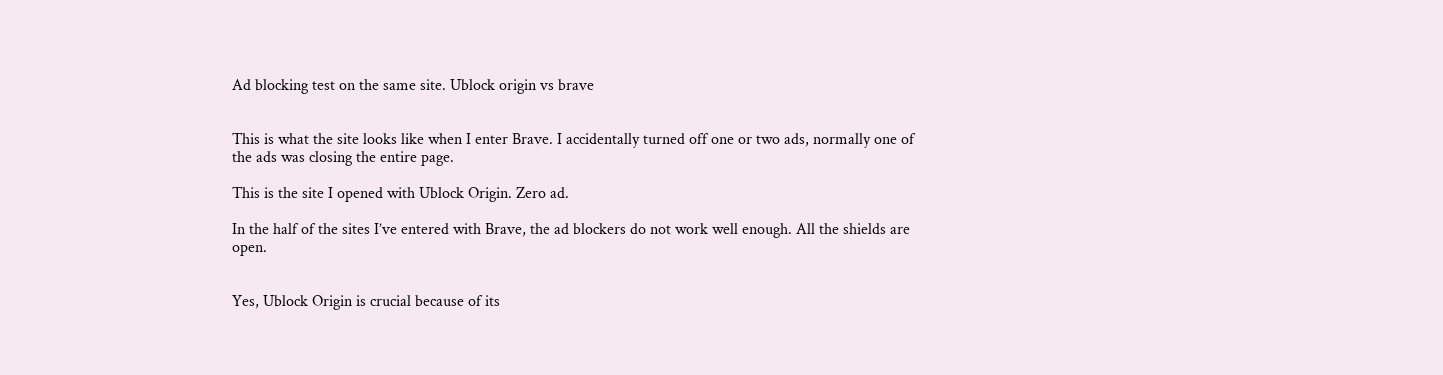Ad blocking test on the same site. Ublock origin vs brave


This is what the site looks like when I enter Brave. I accidentally turned off one or two ads, normally one of the ads was closing the entire page.

This is the site I opened with Ublock Origin. Zero ad.

In the half of the sites I’ve entered with Brave, the ad blockers do not work well enough. All the shields are open.


Yes, Ublock Origin is crucial because of its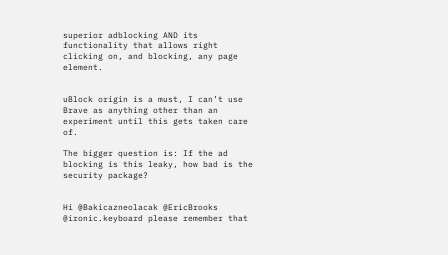superior adblocking AND its functionality that allows right clicking on, and blocking, any page element.


uBlock origin is a must, I can’t use Brave as anything other than an experiment until this gets taken care of.

The bigger question is: If the ad blocking is this leaky, how bad is the security package?


Hi @Bakicazneolacak @EricBrooks @ironic.keyboard please remember that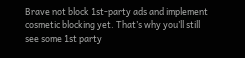Brave not block 1st-party ads and implement cosmetic blocking yet. That’s why you’ll still see some 1st party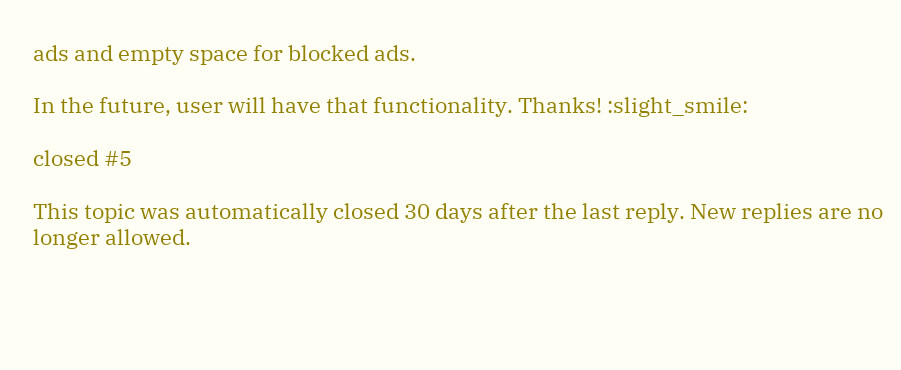ads and empty space for blocked ads.

In the future, user will have that functionality. Thanks! :slight_smile:

closed #5

This topic was automatically closed 30 days after the last reply. New replies are no longer allowed.